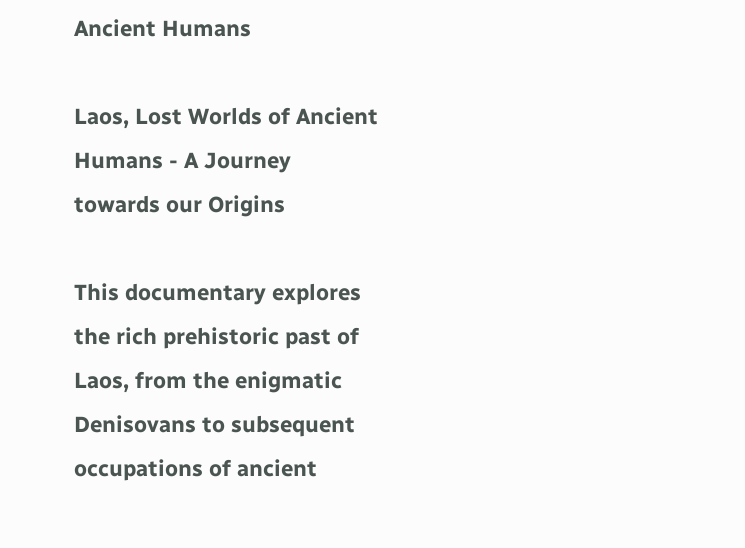Ancient Humans

Laos, Lost Worlds of Ancient Humans - A Journey towards our Origins

This documentary explores the rich prehistoric past of Laos, from the enigmatic Denisovans to subsequent occupations of ancient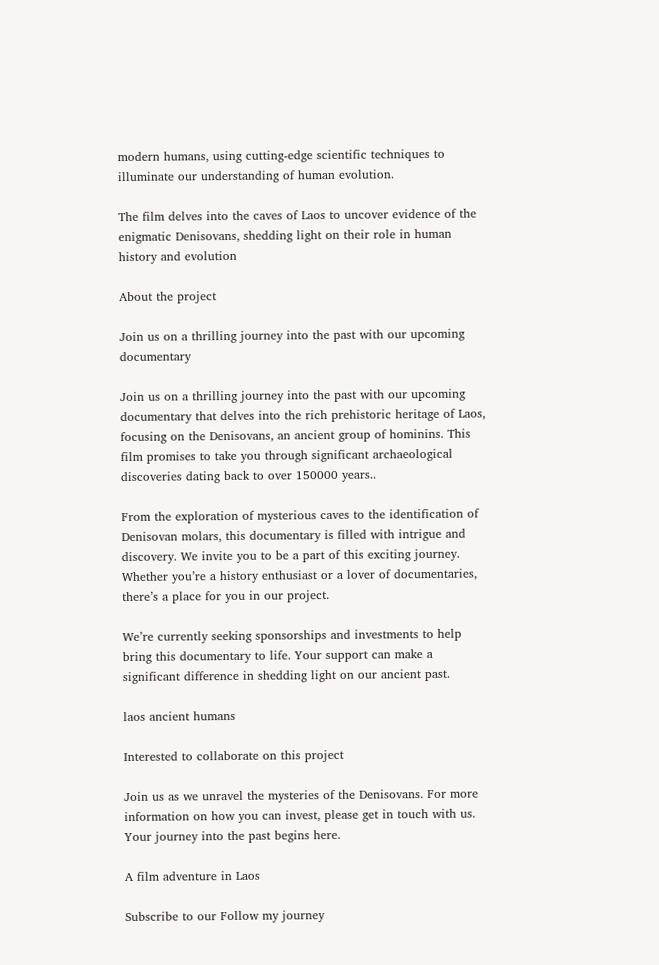modern humans, using cutting-edge scientific techniques to illuminate our understanding of human evolution.

The film delves into the caves of Laos to uncover evidence of the enigmatic Denisovans, shedding light on their role in human history and evolution

About the project

Join us on a thrilling journey into the past with our upcoming documentary

Join us on a thrilling journey into the past with our upcoming documentary that delves into the rich prehistoric heritage of Laos, focusing on the Denisovans, an ancient group of hominins. This film promises to take you through significant archaeological discoveries dating back to over 150000 years..

From the exploration of mysterious caves to the identification of Denisovan molars, this documentary is filled with intrigue and discovery. We invite you to be a part of this exciting journey. Whether you’re a history enthusiast or a lover of documentaries, there’s a place for you in our project.

We’re currently seeking sponsorships and investments to help bring this documentary to life. Your support can make a significant difference in shedding light on our ancient past.

laos ancient humans

Interested to collaborate on this project

Join us as we unravel the mysteries of the Denisovans. For more information on how you can invest, please get in touch with us. Your journey into the past begins here.

A film adventure in Laos

Subscribe to our Follow my journey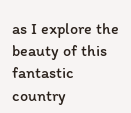as I explore the beauty of this fantastic country